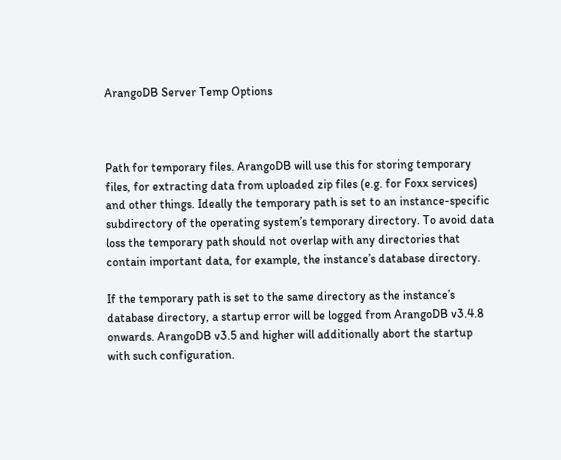ArangoDB Server Temp Options



Path for temporary files. ArangoDB will use this for storing temporary files, for extracting data from uploaded zip files (e.g. for Foxx services) and other things. Ideally the temporary path is set to an instance-specific subdirectory of the operating system’s temporary directory. To avoid data loss the temporary path should not overlap with any directories that contain important data, for example, the instance’s database directory.

If the temporary path is set to the same directory as the instance’s database directory, a startup error will be logged from ArangoDB v3.4.8 onwards. ArangoDB v3.5 and higher will additionally abort the startup with such configuration.